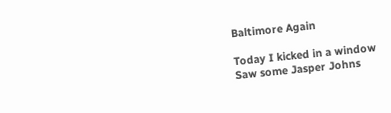Baltimore Again

Today I kicked in a window
Saw some Jasper Johns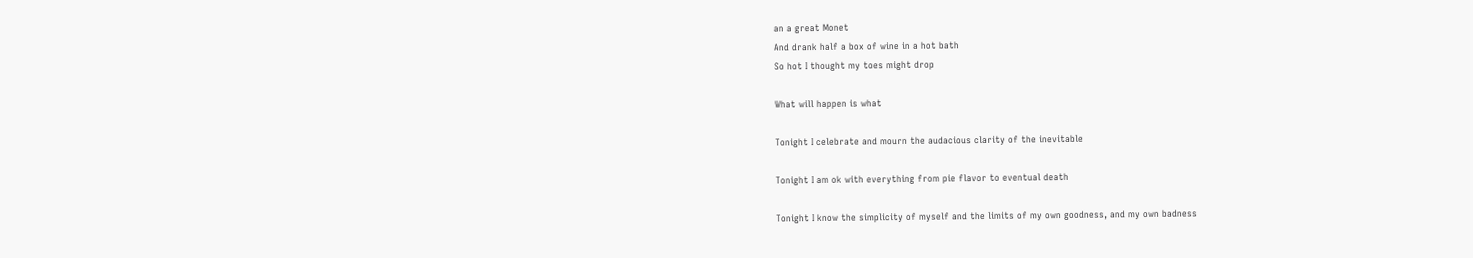an a great Monet
And drank half a box of wine in a hot bath
So hot I thought my toes might drop

What will happen is what

Tonight I celebrate and mourn the audacious clarity of the inevitable

Tonight I am ok with everything from pie flavor to eventual death

Tonight I know the simplicity of myself and the limits of my own goodness, and my own badness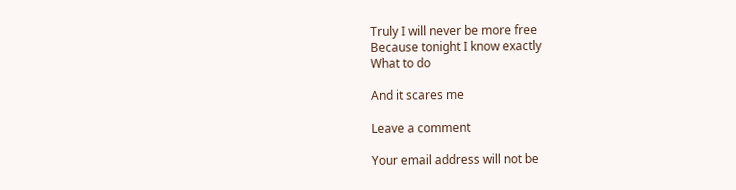Truly I will never be more free
Because tonight I know exactly
What to do

And it scares me

Leave a comment

Your email address will not be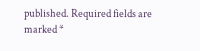published. Required fields are marked *